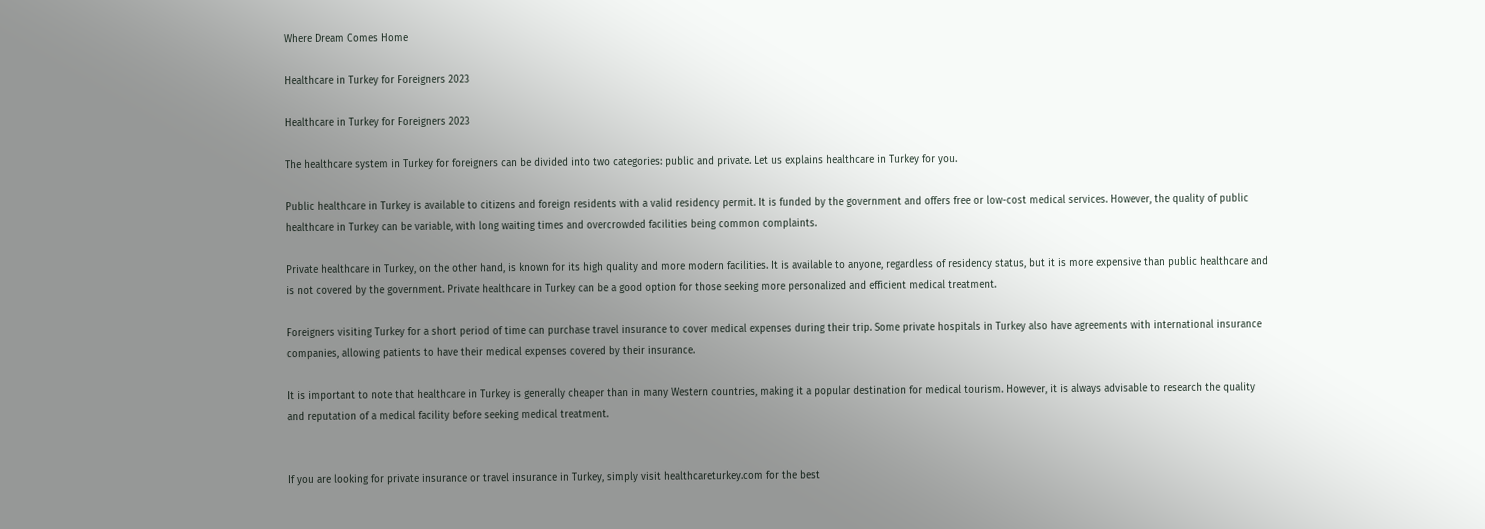Where Dream Comes Home

Healthcare in Turkey for Foreigners 2023

Healthcare in Turkey for Foreigners 2023

The healthcare system in Turkey for foreigners can be divided into two categories: public and private. Let us explains healthcare in Turkey for you.

Public healthcare in Turkey is available to citizens and foreign residents with a valid residency permit. It is funded by the government and offers free or low-cost medical services. However, the quality of public healthcare in Turkey can be variable, with long waiting times and overcrowded facilities being common complaints.

Private healthcare in Turkey, on the other hand, is known for its high quality and more modern facilities. It is available to anyone, regardless of residency status, but it is more expensive than public healthcare and is not covered by the government. Private healthcare in Turkey can be a good option for those seeking more personalized and efficient medical treatment.

Foreigners visiting Turkey for a short period of time can purchase travel insurance to cover medical expenses during their trip. Some private hospitals in Turkey also have agreements with international insurance companies, allowing patients to have their medical expenses covered by their insurance.

It is important to note that healthcare in Turkey is generally cheaper than in many Western countries, making it a popular destination for medical tourism. However, it is always advisable to research the quality and reputation of a medical facility before seeking medical treatment.


If you are looking for private insurance or travel insurance in Turkey, simply visit healthcareturkey.com for the best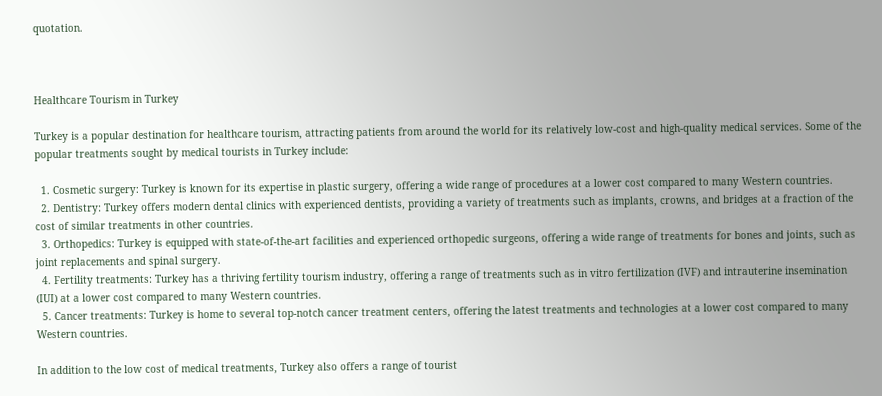quotation.



Healthcare Tourism in Turkey

Turkey is a popular destination for healthcare tourism, attracting patients from around the world for its relatively low-cost and high-quality medical services. Some of the popular treatments sought by medical tourists in Turkey include:

  1. Cosmetic surgery: Turkey is known for its expertise in plastic surgery, offering a wide range of procedures at a lower cost compared to many Western countries.
  2. Dentistry: Turkey offers modern dental clinics with experienced dentists, providing a variety of treatments such as implants, crowns, and bridges at a fraction of the cost of similar treatments in other countries.
  3. Orthopedics: Turkey is equipped with state-of-the-art facilities and experienced orthopedic surgeons, offering a wide range of treatments for bones and joints, such as joint replacements and spinal surgery.
  4. Fertility treatments: Turkey has a thriving fertility tourism industry, offering a range of treatments such as in vitro fertilization (IVF) and intrauterine insemination (IUI) at a lower cost compared to many Western countries.
  5. Cancer treatments: Turkey is home to several top-notch cancer treatment centers, offering the latest treatments and technologies at a lower cost compared to many Western countries.

In addition to the low cost of medical treatments, Turkey also offers a range of tourist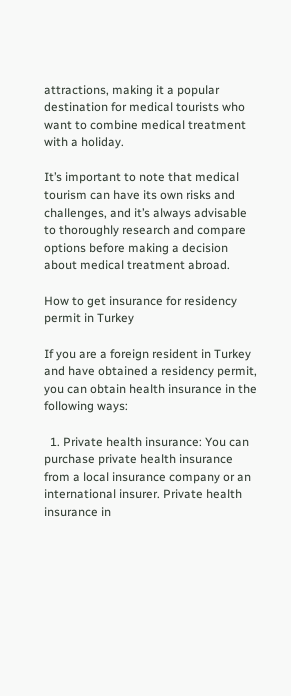attractions, making it a popular destination for medical tourists who want to combine medical treatment with a holiday.

It’s important to note that medical tourism can have its own risks and challenges, and it’s always advisable to thoroughly research and compare options before making a decision about medical treatment abroad.

How to get insurance for residency permit in Turkey

If you are a foreign resident in Turkey and have obtained a residency permit, you can obtain health insurance in the following ways:

  1. Private health insurance: You can purchase private health insurance from a local insurance company or an international insurer. Private health insurance in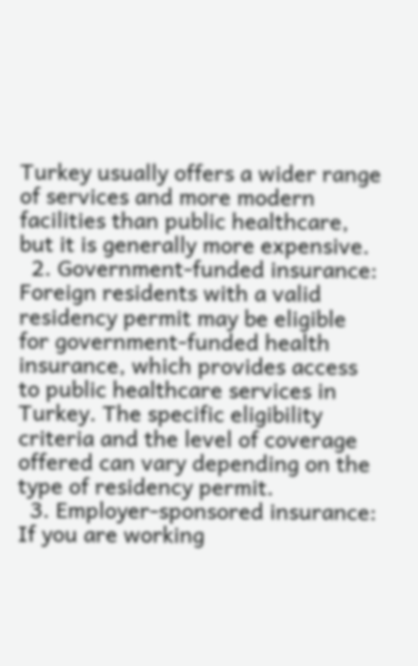Turkey usually offers a wider range of services and more modern facilities than public healthcare, but it is generally more expensive.
  2. Government-funded insurance: Foreign residents with a valid residency permit may be eligible for government-funded health insurance, which provides access to public healthcare services in Turkey. The specific eligibility criteria and the level of coverage offered can vary depending on the type of residency permit.
  3. Employer-sponsored insurance: If you are working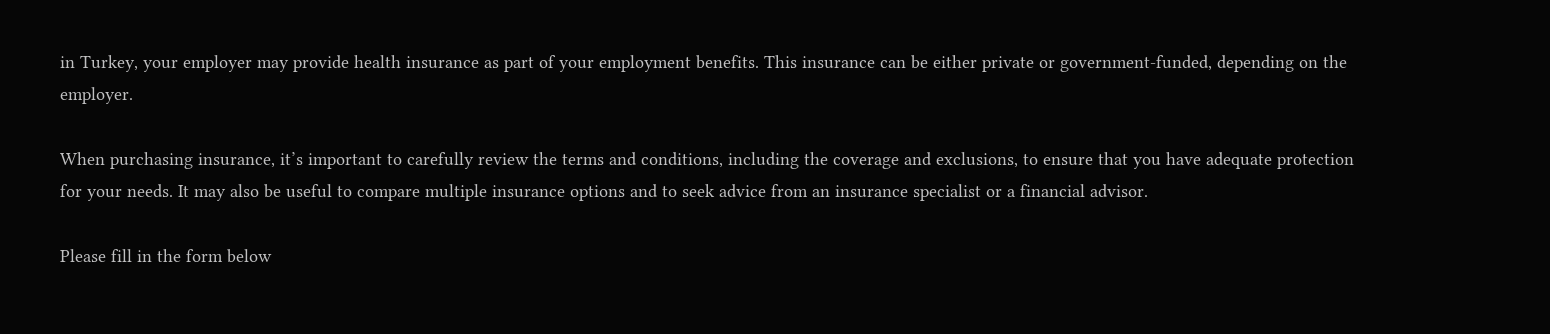in Turkey, your employer may provide health insurance as part of your employment benefits. This insurance can be either private or government-funded, depending on the employer.

When purchasing insurance, it’s important to carefully review the terms and conditions, including the coverage and exclusions, to ensure that you have adequate protection for your needs. It may also be useful to compare multiple insurance options and to seek advice from an insurance specialist or a financial advisor.

Please fill in the form below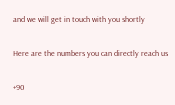and we will get in touch with you shortly

Here are the numbers you can directly reach us

+90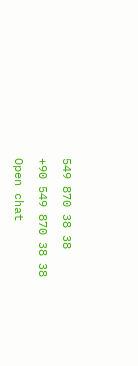549 870 38 38
+90 549 870 38 38
Open chat